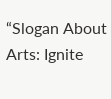“Slogan About Arts: Ignite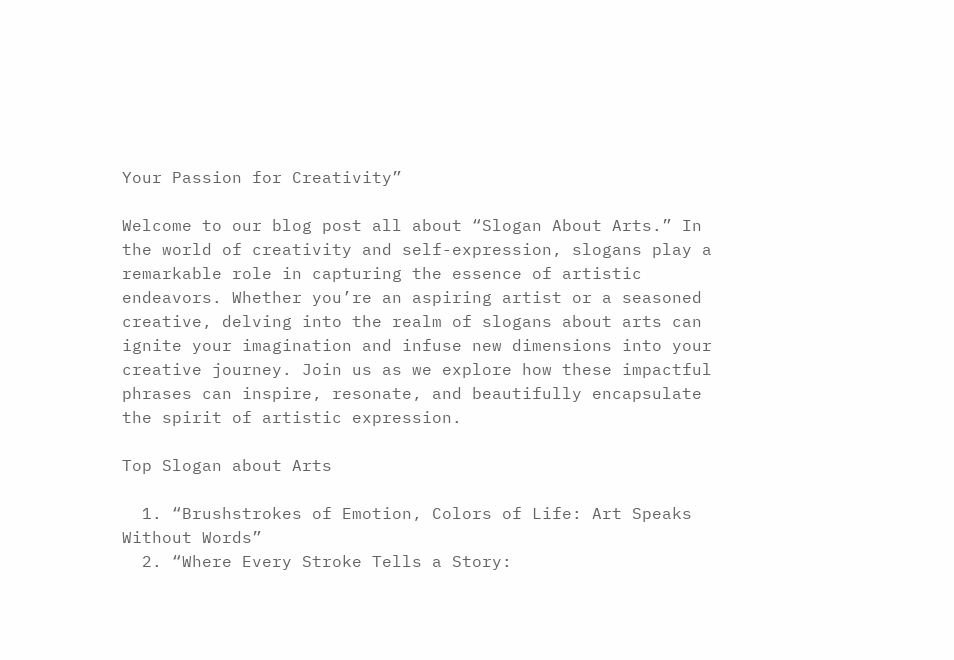Your Passion for Creativity”

Welcome to our blog post all about “Slogan About Arts.” In the world of creativity and self-expression, slogans play a remarkable role in capturing the essence of artistic endeavors. Whether you’re an aspiring artist or a seasoned creative, delving into the realm of slogans about arts can ignite your imagination and infuse new dimensions into your creative journey. Join us as we explore how these impactful phrases can inspire, resonate, and beautifully encapsulate the spirit of artistic expression.

Top Slogan about Arts

  1. “Brushstrokes of Emotion, Colors of Life: Art Speaks Without Words”
  2. “Where Every Stroke Tells a Story: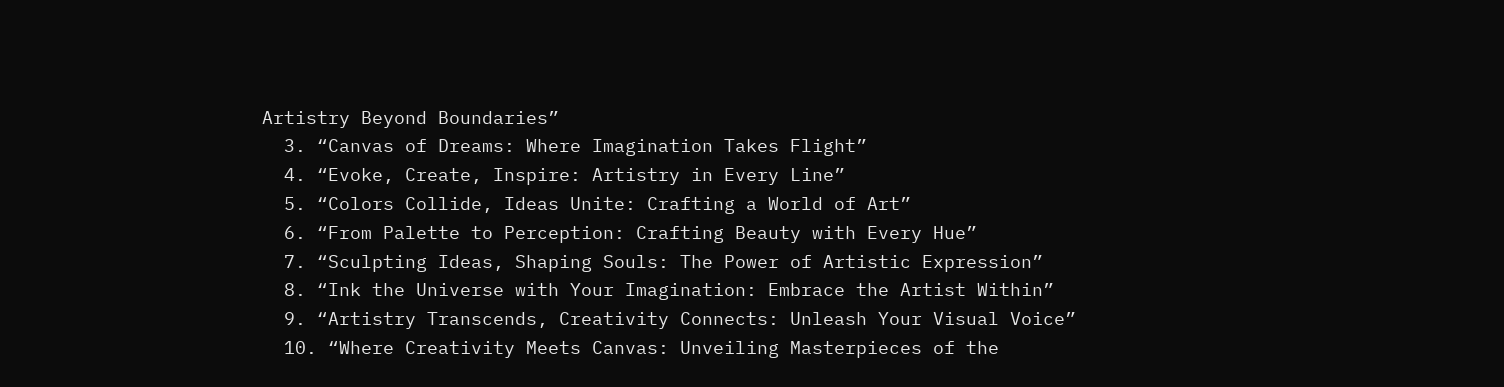Artistry Beyond Boundaries”
  3. “Canvas of Dreams: Where Imagination Takes Flight”
  4. “Evoke, Create, Inspire: Artistry in Every Line”
  5. “Colors Collide, Ideas Unite: Crafting a World of Art”
  6. “From Palette to Perception: Crafting Beauty with Every Hue”
  7. “Sculpting Ideas, Shaping Souls: The Power of Artistic Expression”
  8. “Ink the Universe with Your Imagination: Embrace the Artist Within”
  9. “Artistry Transcends, Creativity Connects: Unleash Your Visual Voice”
  10. “Where Creativity Meets Canvas: Unveiling Masterpieces of the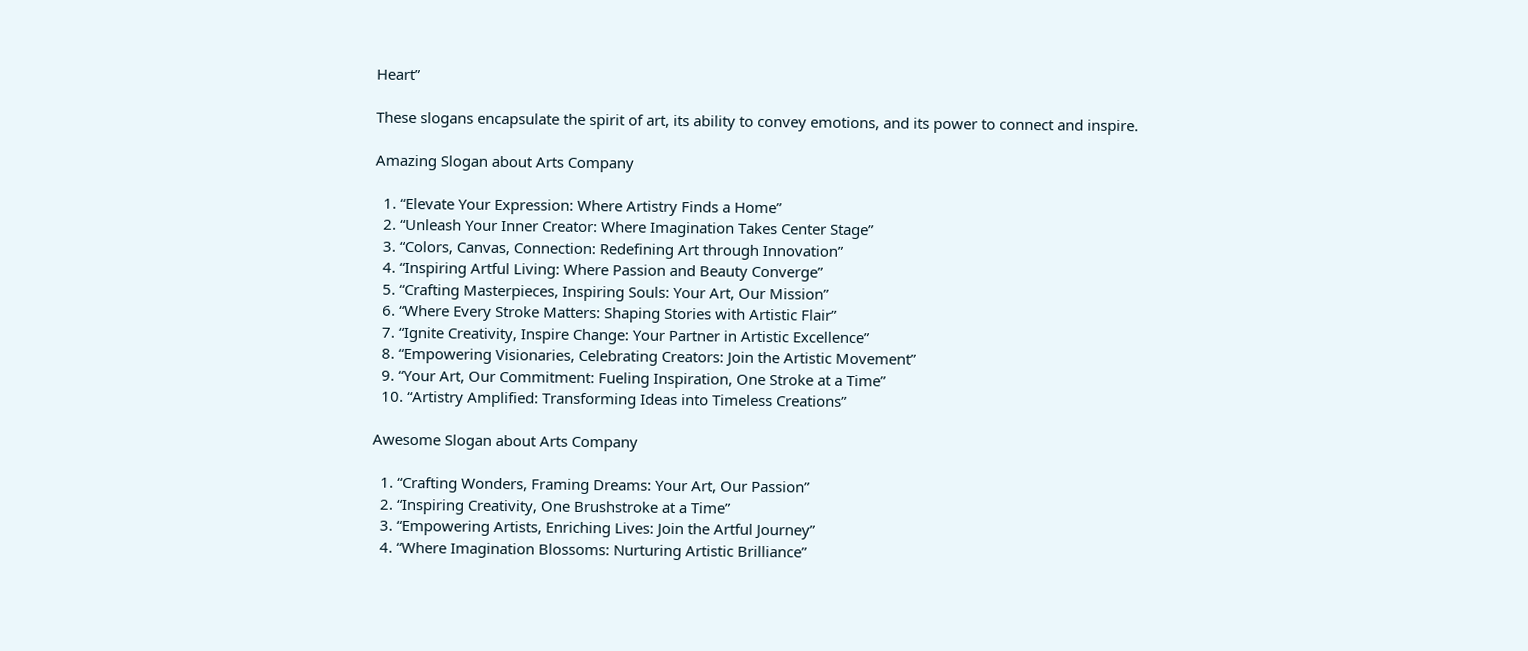Heart”

These slogans encapsulate the spirit of art, its ability to convey emotions, and its power to connect and inspire.

Amazing Slogan about Arts Company

  1. “Elevate Your Expression: Where Artistry Finds a Home”
  2. “Unleash Your Inner Creator: Where Imagination Takes Center Stage”
  3. “Colors, Canvas, Connection: Redefining Art through Innovation”
  4. “Inspiring Artful Living: Where Passion and Beauty Converge”
  5. “Crafting Masterpieces, Inspiring Souls: Your Art, Our Mission”
  6. “Where Every Stroke Matters: Shaping Stories with Artistic Flair”
  7. “Ignite Creativity, Inspire Change: Your Partner in Artistic Excellence”
  8. “Empowering Visionaries, Celebrating Creators: Join the Artistic Movement”
  9. “Your Art, Our Commitment: Fueling Inspiration, One Stroke at a Time”
  10. “Artistry Amplified: Transforming Ideas into Timeless Creations”

Awesome Slogan about Arts Company

  1. “Crafting Wonders, Framing Dreams: Your Art, Our Passion”
  2. “Inspiring Creativity, One Brushstroke at a Time”
  3. “Empowering Artists, Enriching Lives: Join the Artful Journey”
  4. “Where Imagination Blossoms: Nurturing Artistic Brilliance”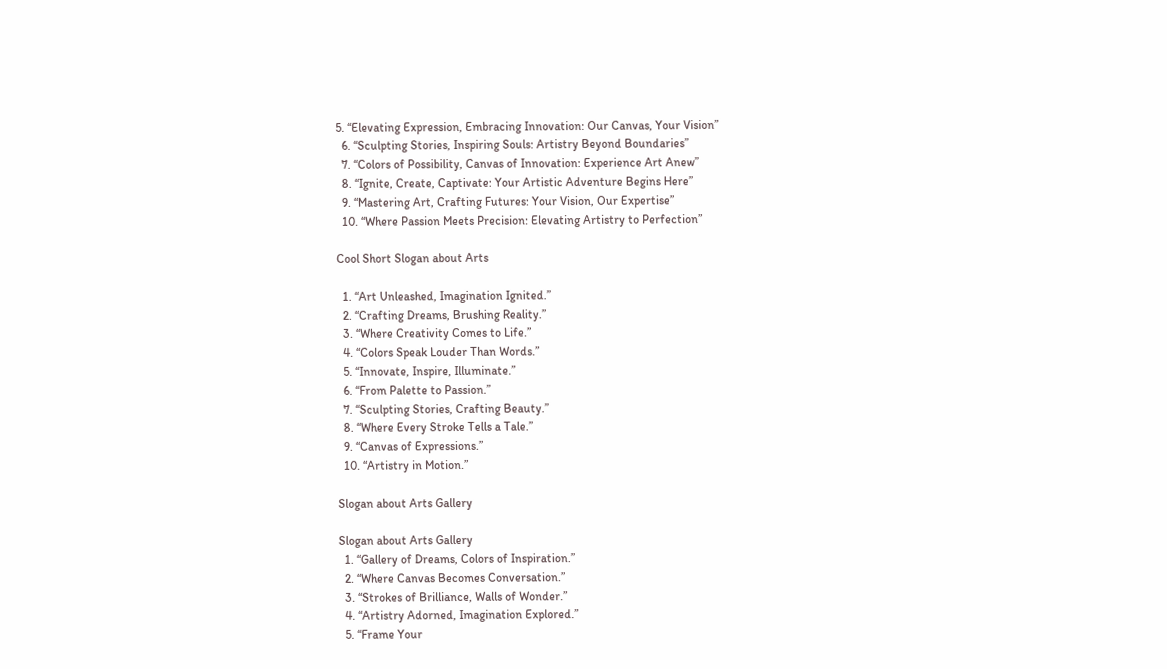5. “Elevating Expression, Embracing Innovation: Our Canvas, Your Vision”
  6. “Sculpting Stories, Inspiring Souls: Artistry Beyond Boundaries”
  7. “Colors of Possibility, Canvas of Innovation: Experience Art Anew”
  8. “Ignite, Create, Captivate: Your Artistic Adventure Begins Here”
  9. “Mastering Art, Crafting Futures: Your Vision, Our Expertise”
  10. “Where Passion Meets Precision: Elevating Artistry to Perfection”

Cool Short Slogan about Arts

  1. “Art Unleashed, Imagination Ignited.”
  2. “Crafting Dreams, Brushing Reality.”
  3. “Where Creativity Comes to Life.”
  4. “Colors Speak Louder Than Words.”
  5. “Innovate, Inspire, Illuminate.”
  6. “From Palette to Passion.”
  7. “Sculpting Stories, Crafting Beauty.”
  8. “Where Every Stroke Tells a Tale.”
  9. “Canvas of Expressions.”
  10. “Artistry in Motion.”

Slogan about Arts Gallery

Slogan about Arts Gallery
  1. “Gallery of Dreams, Colors of Inspiration.”
  2. “Where Canvas Becomes Conversation.”
  3. “Strokes of Brilliance, Walls of Wonder.”
  4. “Artistry Adorned, Imagination Explored.”
  5. “Frame Your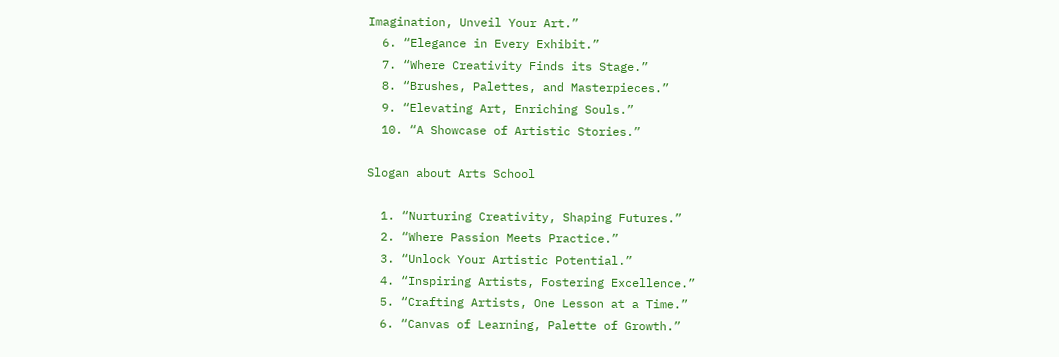Imagination, Unveil Your Art.”
  6. “Elegance in Every Exhibit.”
  7. “Where Creativity Finds its Stage.”
  8. “Brushes, Palettes, and Masterpieces.”
  9. “Elevating Art, Enriching Souls.”
  10. “A Showcase of Artistic Stories.”

Slogan about Arts School

  1. “Nurturing Creativity, Shaping Futures.”
  2. “Where Passion Meets Practice.”
  3. “Unlock Your Artistic Potential.”
  4. “Inspiring Artists, Fostering Excellence.”
  5. “Crafting Artists, One Lesson at a Time.”
  6. “Canvas of Learning, Palette of Growth.”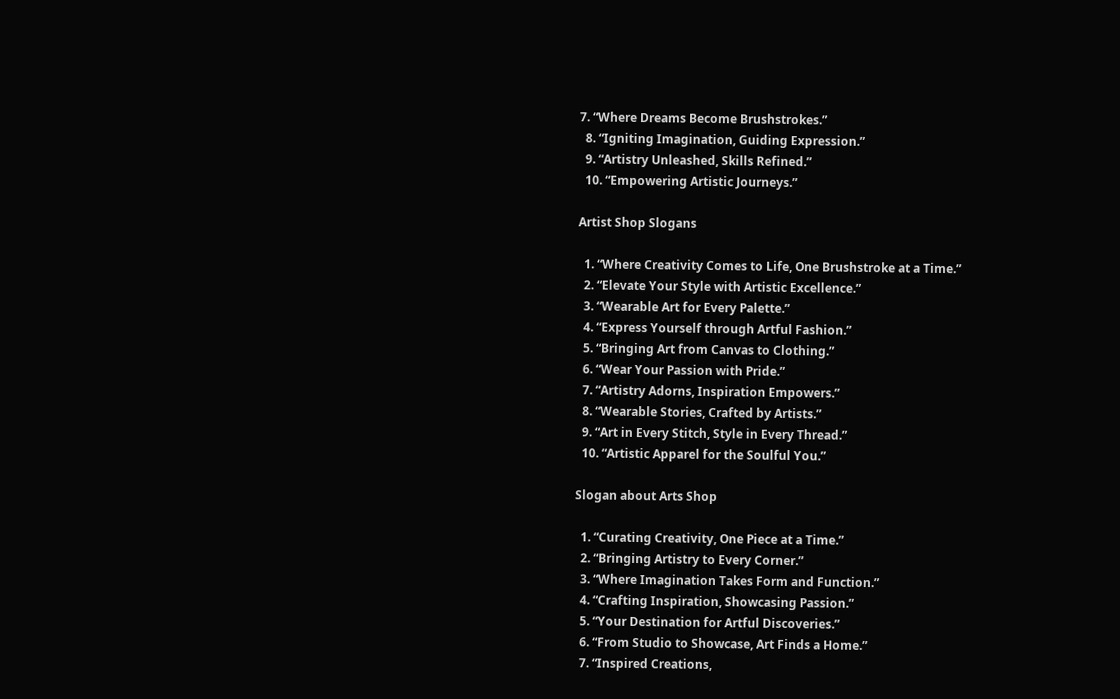7. “Where Dreams Become Brushstrokes.”
  8. “Igniting Imagination, Guiding Expression.”
  9. “Artistry Unleashed, Skills Refined.”
  10. “Empowering Artistic Journeys.”

Artist Shop Slogans

  1. “Where Creativity Comes to Life, One Brushstroke at a Time.”
  2. “Elevate Your Style with Artistic Excellence.”
  3. “Wearable Art for Every Palette.”
  4. “Express Yourself through Artful Fashion.”
  5. “Bringing Art from Canvas to Clothing.”
  6. “Wear Your Passion with Pride.”
  7. “Artistry Adorns, Inspiration Empowers.”
  8. “Wearable Stories, Crafted by Artists.”
  9. “Art in Every Stitch, Style in Every Thread.”
  10. “Artistic Apparel for the Soulful You.”

Slogan about Arts Shop

  1. “Curating Creativity, One Piece at a Time.”
  2. “Bringing Artistry to Every Corner.”
  3. “Where Imagination Takes Form and Function.”
  4. “Crafting Inspiration, Showcasing Passion.”
  5. “Your Destination for Artful Discoveries.”
  6. “From Studio to Showcase, Art Finds a Home.”
  7. “Inspired Creations,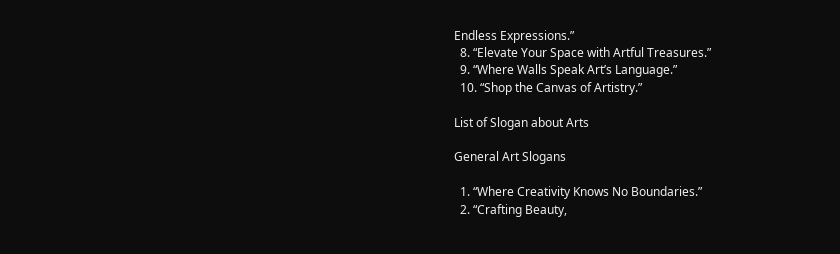Endless Expressions.”
  8. “Elevate Your Space with Artful Treasures.”
  9. “Where Walls Speak Art’s Language.”
  10. “Shop the Canvas of Artistry.”

List of Slogan about Arts

General Art Slogans

  1. “Where Creativity Knows No Boundaries.”
  2. “Crafting Beauty,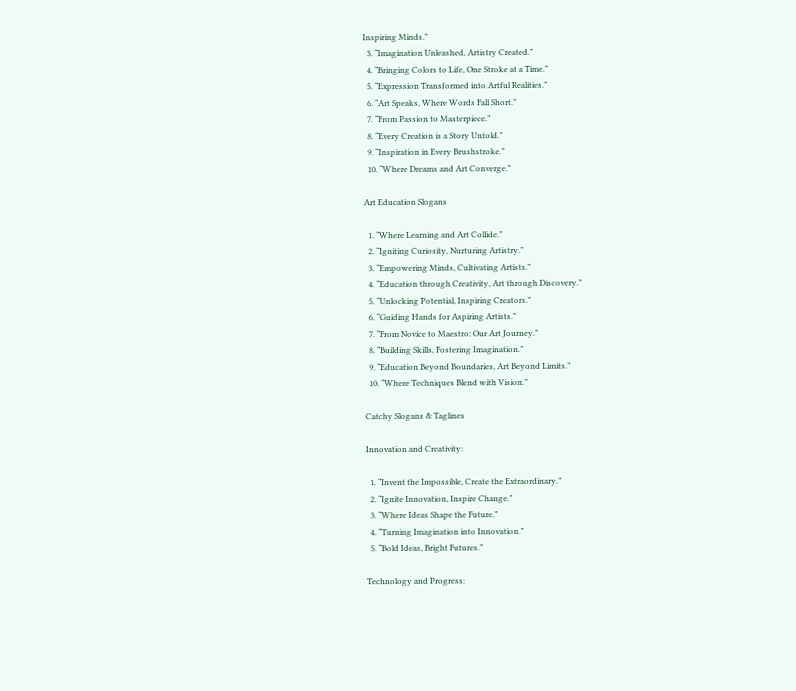Inspiring Minds.”
  3. “Imagination Unleashed, Artistry Created.”
  4. “Bringing Colors to Life, One Stroke at a Time.”
  5. “Expression Transformed into Artful Realities.”
  6. “Art Speaks, Where Words Fall Short.”
  7. “From Passion to Masterpiece.”
  8. “Every Creation is a Story Untold.”
  9. “Inspiration in Every Brushstroke.”
  10. “Where Dreams and Art Converge.”

Art Education Slogans

  1. “Where Learning and Art Collide.”
  2. “Igniting Curiosity, Nurturing Artistry.”
  3. “Empowering Minds, Cultivating Artists.”
  4. “Education through Creativity, Art through Discovery.”
  5. “Unlocking Potential, Inspiring Creators.”
  6. “Guiding Hands for Aspiring Artists.”
  7. “From Novice to Maestro: Our Art Journey.”
  8. “Building Skills, Fostering Imagination.”
  9. “Education Beyond Boundaries, Art Beyond Limits.”
  10. “Where Techniques Blend with Vision.”

Catchy Slogans & Taglines

Innovation and Creativity:

  1. “Invent the Impossible, Create the Extraordinary.”
  2. “Ignite Innovation, Inspire Change.”
  3. “Where Ideas Shape the Future.”
  4. “Turning Imagination into Innovation.”
  5. “Bold Ideas, Bright Futures.”

Technology and Progress: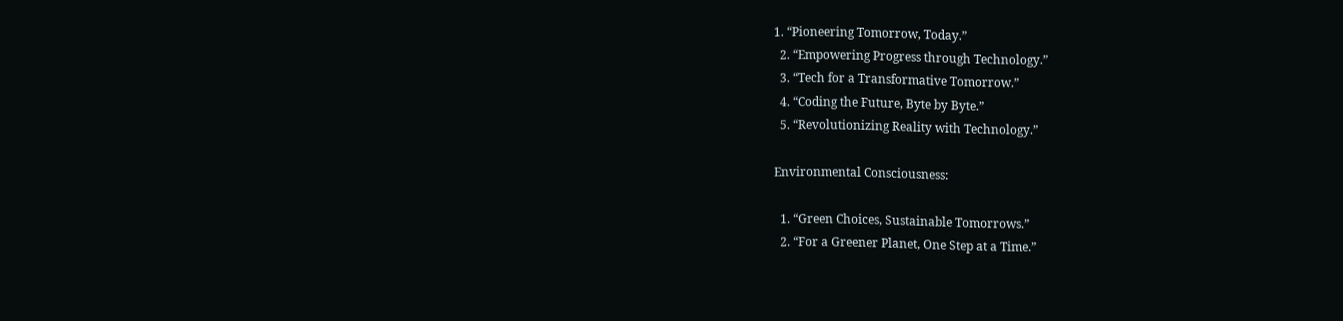1. “Pioneering Tomorrow, Today.”
  2. “Empowering Progress through Technology.”
  3. “Tech for a Transformative Tomorrow.”
  4. “Coding the Future, Byte by Byte.”
  5. “Revolutionizing Reality with Technology.”

Environmental Consciousness:

  1. “Green Choices, Sustainable Tomorrows.”
  2. “For a Greener Planet, One Step at a Time.”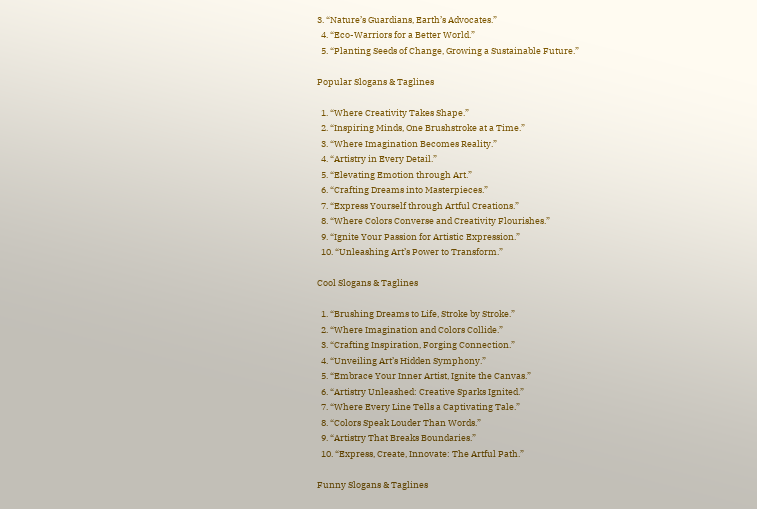3. “Nature’s Guardians, Earth’s Advocates.”
  4. “Eco-Warriors for a Better World.”
  5. “Planting Seeds of Change, Growing a Sustainable Future.”

Popular Slogans & Taglines

  1. “Where Creativity Takes Shape.”
  2. “Inspiring Minds, One Brushstroke at a Time.”
  3. “Where Imagination Becomes Reality.”
  4. “Artistry in Every Detail.”
  5. “Elevating Emotion through Art.”
  6. “Crafting Dreams into Masterpieces.”
  7. “Express Yourself through Artful Creations.”
  8. “Where Colors Converse and Creativity Flourishes.”
  9. “Ignite Your Passion for Artistic Expression.”
  10. “Unleashing Art’s Power to Transform.”

Cool Slogans & Taglines

  1. “Brushing Dreams to Life, Stroke by Stroke.”
  2. “Where Imagination and Colors Collide.”
  3. “Crafting Inspiration, Forging Connection.”
  4. “Unveiling Art’s Hidden Symphony.”
  5. “Embrace Your Inner Artist, Ignite the Canvas.”
  6. “Artistry Unleashed: Creative Sparks Ignited.”
  7. “Where Every Line Tells a Captivating Tale.”
  8. “Colors Speak Louder Than Words.”
  9. “Artistry That Breaks Boundaries.”
  10. “Express, Create, Innovate: The Artful Path.”

Funny Slogans & Taglines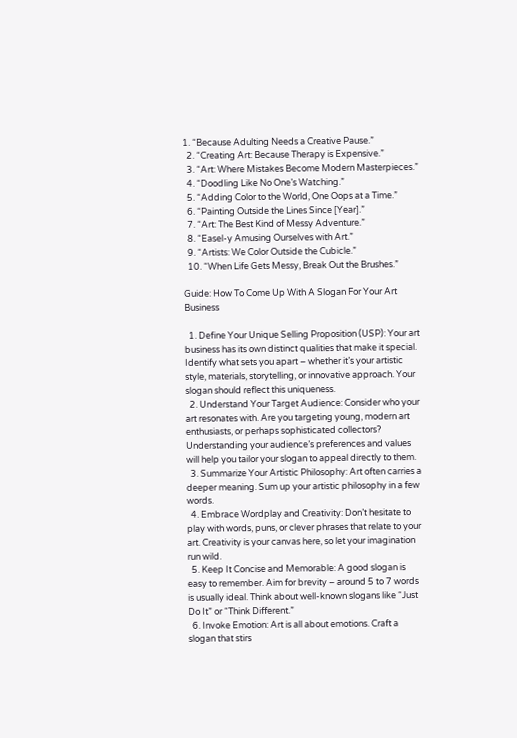1. “Because Adulting Needs a Creative Pause.”
  2. “Creating Art: Because Therapy is Expensive.”
  3. “Art: Where Mistakes Become Modern Masterpieces.”
  4. “Doodling Like No One’s Watching.”
  5. “Adding Color to the World, One Oops at a Time.”
  6. “Painting Outside the Lines Since [Year].”
  7. “Art: The Best Kind of Messy Adventure.”
  8. “Easel-y Amusing Ourselves with Art.”
  9. “Artists: We Color Outside the Cubicle.”
  10. “When Life Gets Messy, Break Out the Brushes.”

Guide: How To Come Up With A Slogan For Your Art Business

  1. Define Your Unique Selling Proposition (USP): Your art business has its own distinct qualities that make it special. Identify what sets you apart – whether it’s your artistic style, materials, storytelling, or innovative approach. Your slogan should reflect this uniqueness.
  2. Understand Your Target Audience: Consider who your art resonates with. Are you targeting young, modern art enthusiasts, or perhaps sophisticated collectors? Understanding your audience’s preferences and values will help you tailor your slogan to appeal directly to them.
  3. Summarize Your Artistic Philosophy: Art often carries a deeper meaning. Sum up your artistic philosophy in a few words.
  4. Embrace Wordplay and Creativity: Don’t hesitate to play with words, puns, or clever phrases that relate to your art. Creativity is your canvas here, so let your imagination run wild.
  5. Keep It Concise and Memorable: A good slogan is easy to remember. Aim for brevity – around 5 to 7 words is usually ideal. Think about well-known slogans like “Just Do It” or “Think Different.”
  6. Invoke Emotion: Art is all about emotions. Craft a slogan that stirs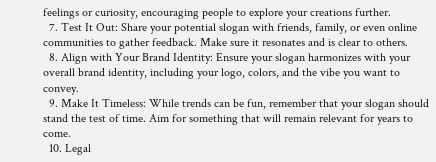feelings or curiosity, encouraging people to explore your creations further.
  7. Test It Out: Share your potential slogan with friends, family, or even online communities to gather feedback. Make sure it resonates and is clear to others.
  8. Align with Your Brand Identity: Ensure your slogan harmonizes with your overall brand identity, including your logo, colors, and the vibe you want to convey.
  9. Make It Timeless: While trends can be fun, remember that your slogan should stand the test of time. Aim for something that will remain relevant for years to come.
  10. Legal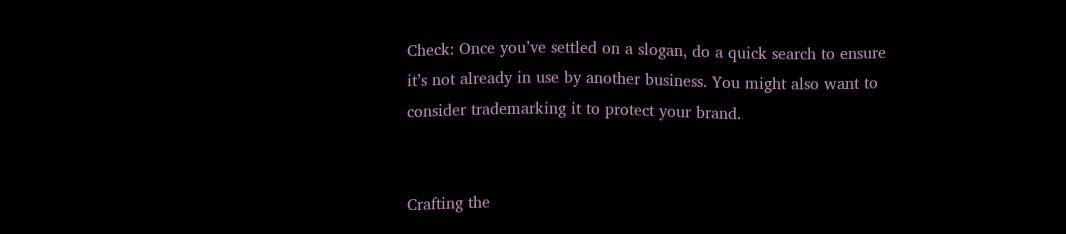Check: Once you’ve settled on a slogan, do a quick search to ensure it’s not already in use by another business. You might also want to consider trademarking it to protect your brand.


Crafting the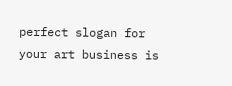perfect slogan for your art business is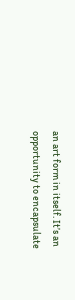an art form in itself. It’s an opportunity to encapsulate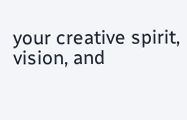your creative spirit, vision, and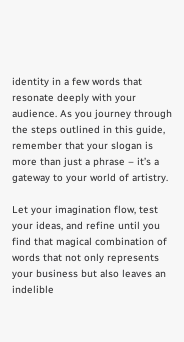identity in a few words that resonate deeply with your audience. As you journey through the steps outlined in this guide, remember that your slogan is more than just a phrase – it’s a gateway to your world of artistry.

Let your imagination flow, test your ideas, and refine until you find that magical combination of words that not only represents your business but also leaves an indelible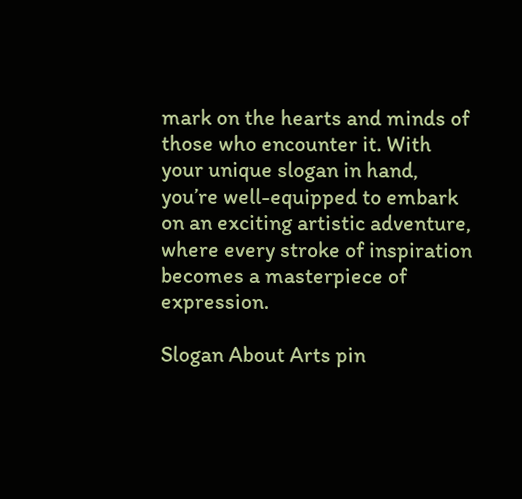mark on the hearts and minds of those who encounter it. With your unique slogan in hand, you’re well-equipped to embark on an exciting artistic adventure, where every stroke of inspiration becomes a masterpiece of expression.

Slogan About Arts pin